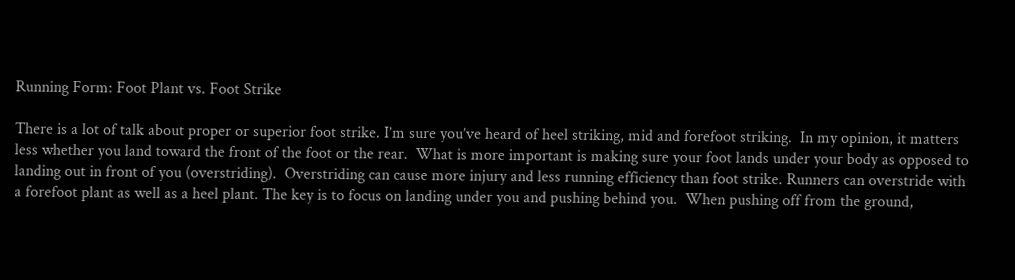Running Form: Foot Plant vs. Foot Strike

There is a lot of talk about proper or superior foot strike. I’m sure you’ve heard of heel striking, mid and forefoot striking.  In my opinion, it matters less whether you land toward the front of the foot or the rear.  What is more important is making sure your foot lands under your body as opposed to landing out in front of you (overstriding).  Overstriding can cause more injury and less running efficiency than foot strike. Runners can overstride with a forefoot plant as well as a heel plant. The key is to focus on landing under you and pushing behind you.  When pushing off from the ground,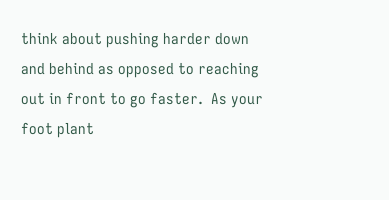think about pushing harder down and behind as opposed to reaching out in front to go faster.  As your foot plant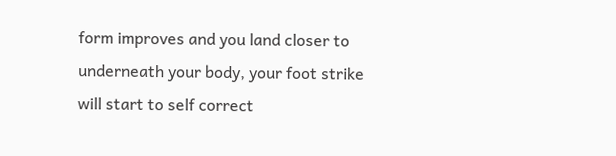form improves and you land closer to underneath your body, your foot strike will start to self correct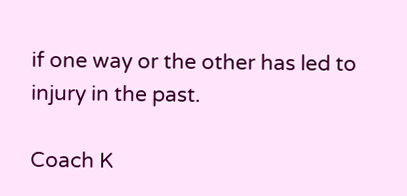if one way or the other has led to injury in the past.

Coach K